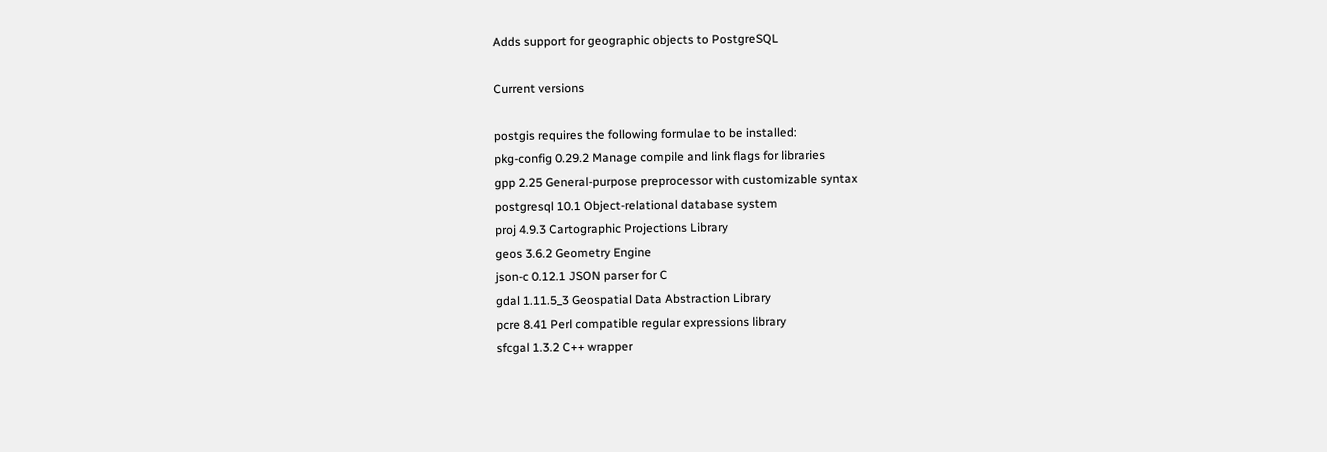Adds support for geographic objects to PostgreSQL

Current versions

postgis requires the following formulae to be installed:
pkg-config 0.29.2 Manage compile and link flags for libraries
gpp 2.25 General-purpose preprocessor with customizable syntax
postgresql 10.1 Object-relational database system
proj 4.9.3 Cartographic Projections Library
geos 3.6.2 Geometry Engine
json-c 0.12.1 JSON parser for C
gdal 1.11.5_3 Geospatial Data Abstraction Library
pcre 8.41 Perl compatible regular expressions library
sfcgal 1.3.2 C++ wrapper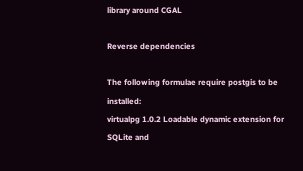library around CGAL

Reverse dependencies

The following formulae require postgis to be installed:
virtualpg 1.0.2 Loadable dynamic extension for SQLite and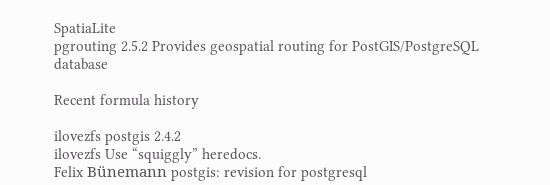SpatiaLite
pgrouting 2.5.2 Provides geospatial routing for PostGIS/PostgreSQL database

Recent formula history

ilovezfs postgis 2.4.2
ilovezfs Use “squiggly” heredocs.
Felix Bünemann postgis: revision for postgresql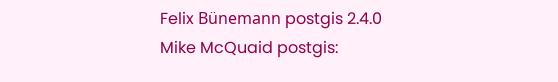Felix Bünemann postgis 2.4.0
Mike McQuaid postgis: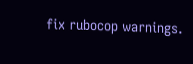fix rubocop warnings.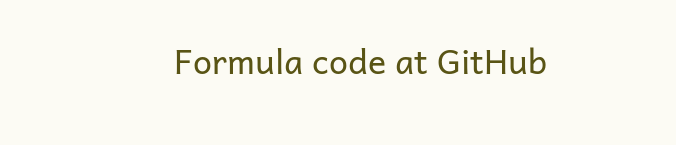Formula code at GitHub